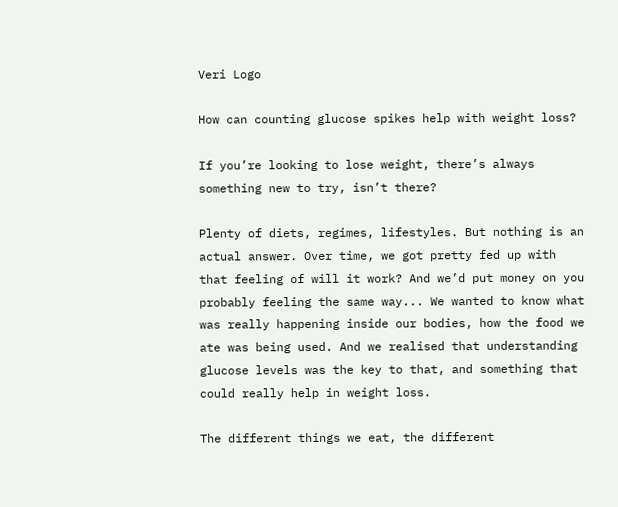Veri Logo

How can counting glucose spikes help with weight loss?

If you’re looking to lose weight, there’s always something new to try, isn’t there?

Plenty of diets, regimes, lifestyles. But nothing is an actual answer. Over time, we got pretty fed up with that feeling of will it work? And we’d put money on you probably feeling the same way... We wanted to know what was really happening inside our bodies, how the food we ate was being used. And we realised that understanding glucose levels was the key to that, and something that could really help in weight loss.

The different things we eat, the different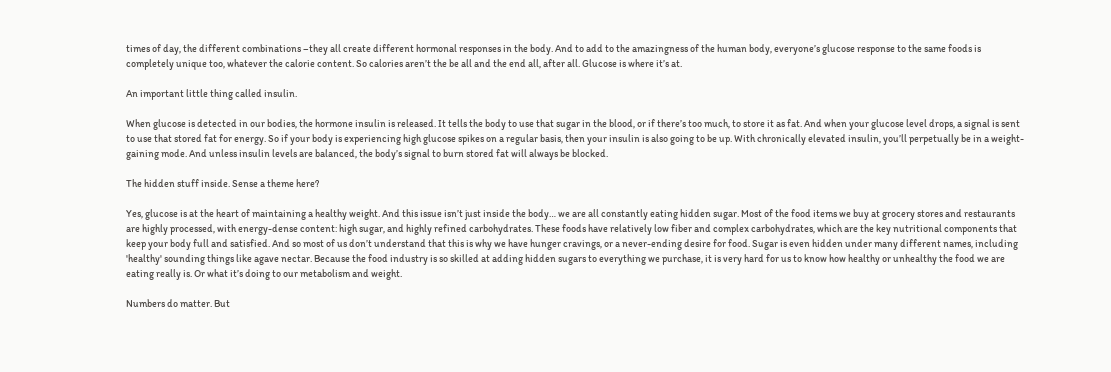times of day, the different combinations –they all create different hormonal responses in the body. And to add to the amazingness of the human body, everyone’s glucose response to the same foods is completely unique too, whatever the calorie content. So calories aren’t the be all and the end all, after all. Glucose is where it’s at.

An important little thing called insulin.

When glucose is detected in our bodies, the hormone insulin is released. It tells the body to use that sugar in the blood, or if there’s too much, to store it as fat. And when your glucose level drops, a signal is sent to use that stored fat for energy. So if your body is experiencing high glucose spikes on a regular basis, then your insulin is also going to be up. With chronically elevated insulin, you’ll perpetually be in a weight-gaining mode. And unless insulin levels are balanced, the body’s signal to burn stored fat will always be blocked.

The hidden stuff inside. Sense a theme here?

Yes, glucose is at the heart of maintaining a healthy weight. And this issue isn’t just inside the body… we are all constantly eating hidden sugar. Most of the food items we buy at grocery stores and restaurants are highly processed, with energy-dense content: high sugar, and highly refined carbohydrates. These foods have relatively low fiber and complex carbohydrates, which are the key nutritional components that keep your body full and satisfied. And so most of us don’t understand that this is why we have hunger cravings, or a never-ending desire for food. Sugar is even hidden under many different names, including 'healthy' sounding things like agave nectar. Because the food industry is so skilled at adding hidden sugars to everything we purchase, it is very hard for us to know how healthy or unhealthy the food we are eating really is. Or what it’s doing to our metabolism and weight.

Numbers do matter. But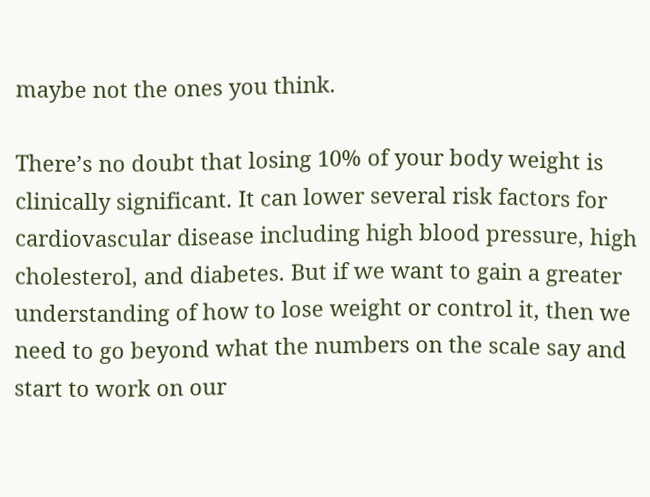maybe not the ones you think.

There’s no doubt that losing 10% of your body weight is clinically significant. It can lower several risk factors for cardiovascular disease including high blood pressure, high cholesterol, and diabetes. But if we want to gain a greater understanding of how to lose weight or control it, then we need to go beyond what the numbers on the scale say and start to work on our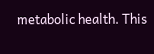metabolic health. This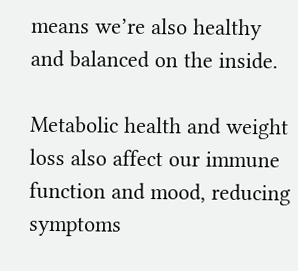means we’re also healthy and balanced on the inside.

Metabolic health and weight loss also affect our immune function and mood, reducing symptoms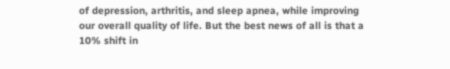of depression, arthritis, and sleep apnea, while improving our overall quality of life. But the best news of all is that a 10% shift in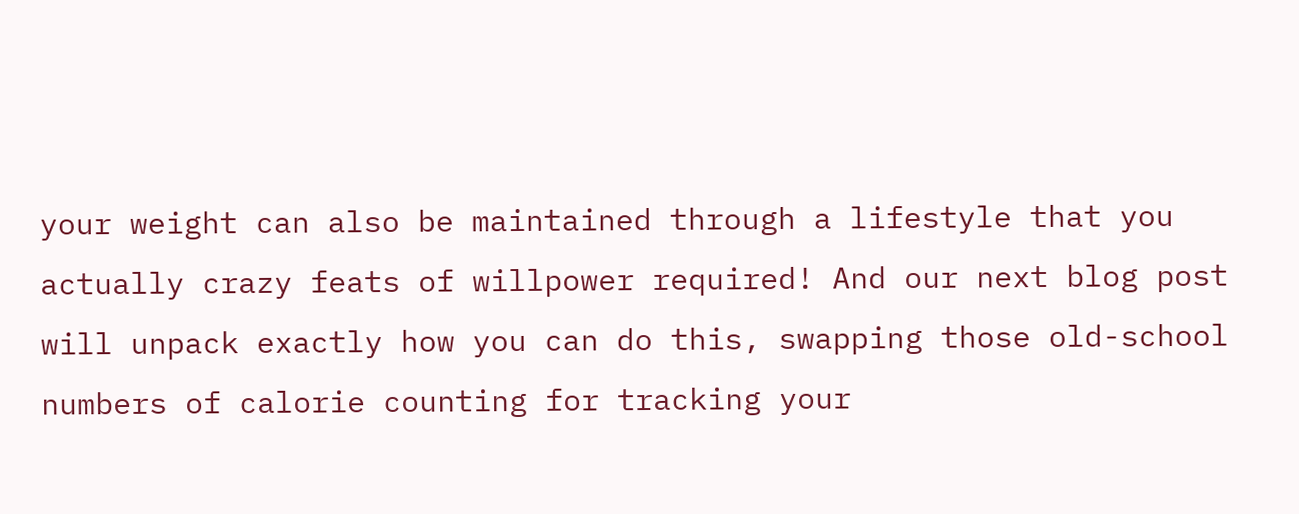your weight can also be maintained through a lifestyle that you actually crazy feats of willpower required! And our next blog post will unpack exactly how you can do this, swapping those old-school numbers of calorie counting for tracking your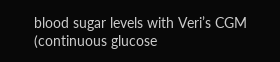blood sugar levels with Veri’s CGM (continuous glucose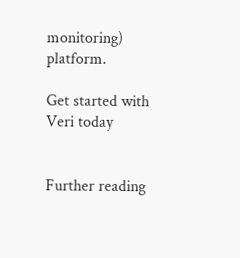monitoring) platform.

Get started with Veri today


Further reading